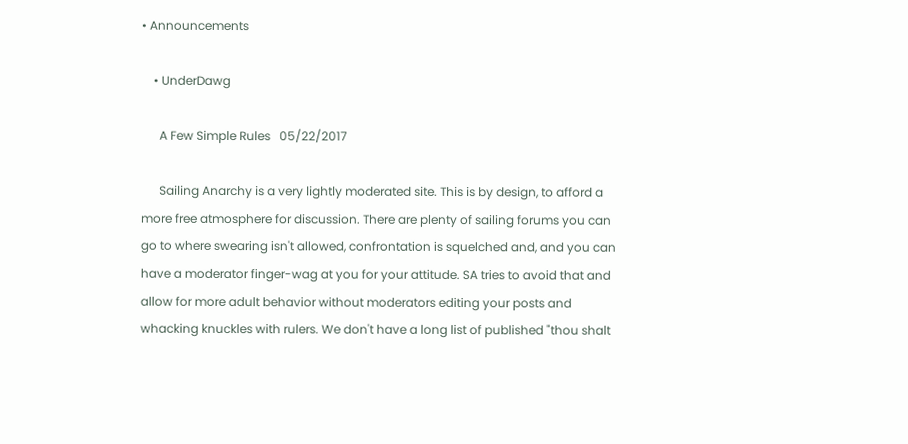• Announcements

    • UnderDawg

      A Few Simple Rules   05/22/2017

      Sailing Anarchy is a very lightly moderated site. This is by design, to afford a more free atmosphere for discussion. There are plenty of sailing forums you can go to where swearing isn't allowed, confrontation is squelched and, and you can have a moderator finger-wag at you for your attitude. SA tries to avoid that and allow for more adult behavior without moderators editing your posts and whacking knuckles with rulers. We don't have a long list of published "thou shalt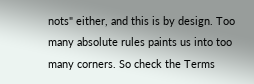nots" either, and this is by design. Too many absolute rules paints us into too many corners. So check the Terms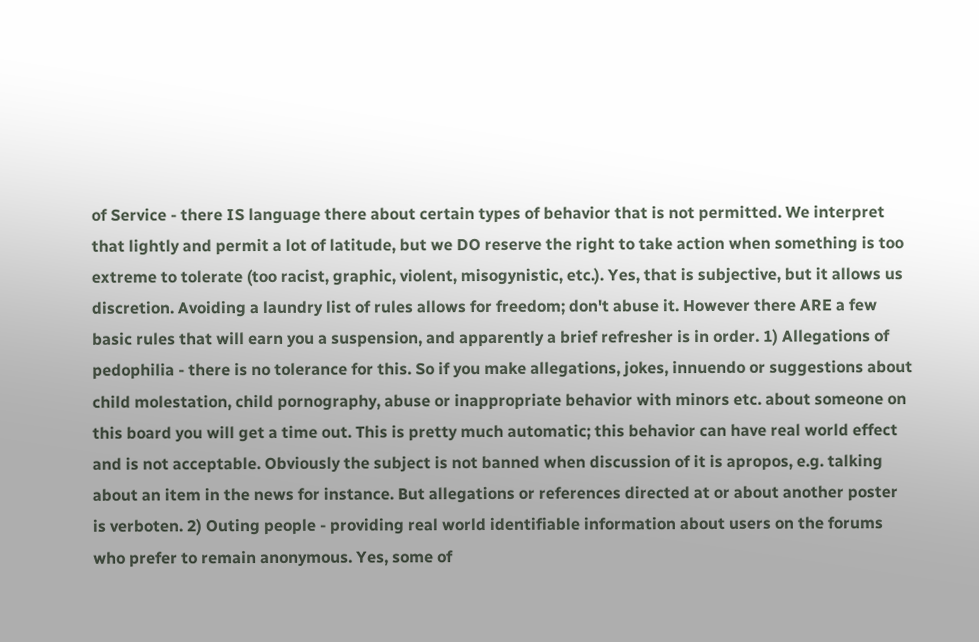of Service - there IS language there about certain types of behavior that is not permitted. We interpret that lightly and permit a lot of latitude, but we DO reserve the right to take action when something is too extreme to tolerate (too racist, graphic, violent, misogynistic, etc.). Yes, that is subjective, but it allows us discretion. Avoiding a laundry list of rules allows for freedom; don't abuse it. However there ARE a few basic rules that will earn you a suspension, and apparently a brief refresher is in order. 1) Allegations of pedophilia - there is no tolerance for this. So if you make allegations, jokes, innuendo or suggestions about child molestation, child pornography, abuse or inappropriate behavior with minors etc. about someone on this board you will get a time out. This is pretty much automatic; this behavior can have real world effect and is not acceptable. Obviously the subject is not banned when discussion of it is apropos, e.g. talking about an item in the news for instance. But allegations or references directed at or about another poster is verboten. 2) Outing people - providing real world identifiable information about users on the forums who prefer to remain anonymous. Yes, some of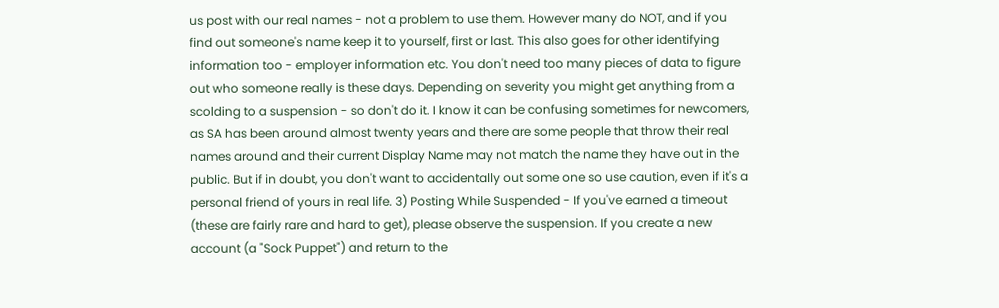us post with our real names - not a problem to use them. However many do NOT, and if you find out someone's name keep it to yourself, first or last. This also goes for other identifying information too - employer information etc. You don't need too many pieces of data to figure out who someone really is these days. Depending on severity you might get anything from a scolding to a suspension - so don't do it. I know it can be confusing sometimes for newcomers, as SA has been around almost twenty years and there are some people that throw their real names around and their current Display Name may not match the name they have out in the public. But if in doubt, you don't want to accidentally out some one so use caution, even if it's a personal friend of yours in real life. 3) Posting While Suspended - If you've earned a timeout (these are fairly rare and hard to get), please observe the suspension. If you create a new account (a "Sock Puppet") and return to the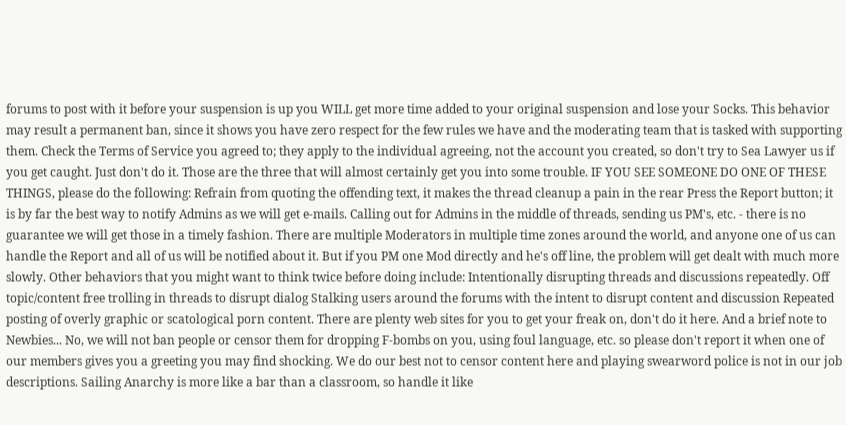forums to post with it before your suspension is up you WILL get more time added to your original suspension and lose your Socks. This behavior may result a permanent ban, since it shows you have zero respect for the few rules we have and the moderating team that is tasked with supporting them. Check the Terms of Service you agreed to; they apply to the individual agreeing, not the account you created, so don't try to Sea Lawyer us if you get caught. Just don't do it. Those are the three that will almost certainly get you into some trouble. IF YOU SEE SOMEONE DO ONE OF THESE THINGS, please do the following: Refrain from quoting the offending text, it makes the thread cleanup a pain in the rear Press the Report button; it is by far the best way to notify Admins as we will get e-mails. Calling out for Admins in the middle of threads, sending us PM's, etc. - there is no guarantee we will get those in a timely fashion. There are multiple Moderators in multiple time zones around the world, and anyone one of us can handle the Report and all of us will be notified about it. But if you PM one Mod directly and he's off line, the problem will get dealt with much more slowly. Other behaviors that you might want to think twice before doing include: Intentionally disrupting threads and discussions repeatedly. Off topic/content free trolling in threads to disrupt dialog Stalking users around the forums with the intent to disrupt content and discussion Repeated posting of overly graphic or scatological porn content. There are plenty web sites for you to get your freak on, don't do it here. And a brief note to Newbies... No, we will not ban people or censor them for dropping F-bombs on you, using foul language, etc. so please don't report it when one of our members gives you a greeting you may find shocking. We do our best not to censor content here and playing swearword police is not in our job descriptions. Sailing Anarchy is more like a bar than a classroom, so handle it like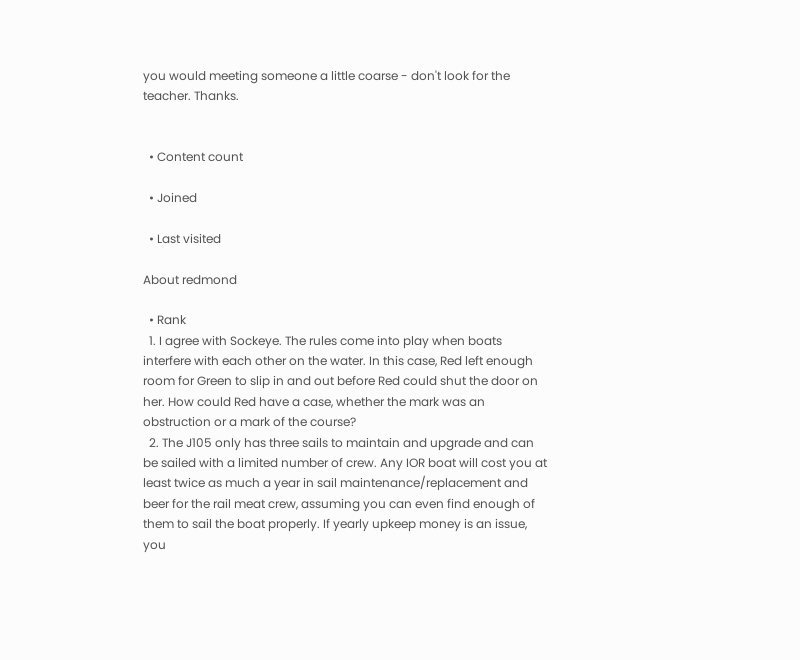you would meeting someone a little coarse - don't look for the teacher. Thanks.


  • Content count

  • Joined

  • Last visited

About redmond

  • Rank
  1. I agree with Sockeye. The rules come into play when boats interfere with each other on the water. In this case, Red left enough room for Green to slip in and out before Red could shut the door on her. How could Red have a case, whether the mark was an obstruction or a mark of the course?
  2. The J105 only has three sails to maintain and upgrade and can be sailed with a limited number of crew. Any IOR boat will cost you at least twice as much a year in sail maintenance/replacement and beer for the rail meat crew, assuming you can even find enough of them to sail the boat properly. If yearly upkeep money is an issue, you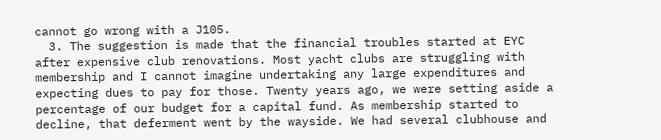cannot go wrong with a J105.
  3. The suggestion is made that the financial troubles started at EYC after expensive club renovations. Most yacht clubs are struggling with membership and I cannot imagine undertaking any large expenditures and expecting dues to pay for those. Twenty years ago, we were setting aside a percentage of our budget for a capital fund. As membership started to decline, that deferment went by the wayside. We had several clubhouse and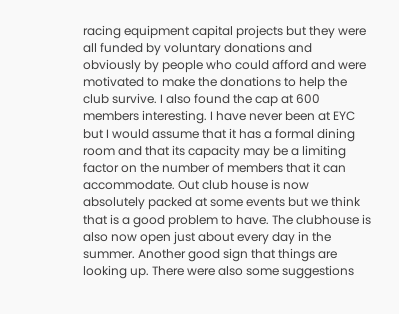racing equipment capital projects but they were all funded by voluntary donations and obviously by people who could afford and were motivated to make the donations to help the club survive. I also found the cap at 600 members interesting. I have never been at EYC but I would assume that it has a formal dining room and that its capacity may be a limiting factor on the number of members that it can accommodate. Out club house is now absolutely packed at some events but we think that is a good problem to have. The clubhouse is also now open just about every day in the summer. Another good sign that things are looking up. There were also some suggestions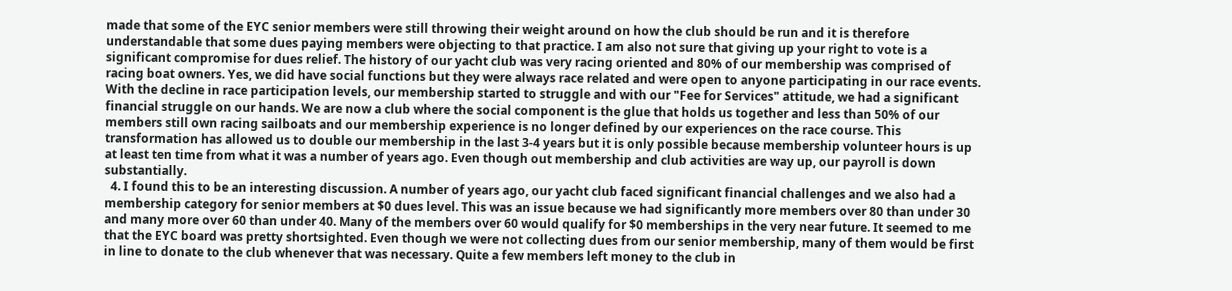made that some of the EYC senior members were still throwing their weight around on how the club should be run and it is therefore understandable that some dues paying members were objecting to that practice. I am also not sure that giving up your right to vote is a significant compromise for dues relief. The history of our yacht club was very racing oriented and 80% of our membership was comprised of racing boat owners. Yes, we did have social functions but they were always race related and were open to anyone participating in our race events. With the decline in race participation levels, our membership started to struggle and with our "Fee for Services" attitude, we had a significant financial struggle on our hands. We are now a club where the social component is the glue that holds us together and less than 50% of our members still own racing sailboats and our membership experience is no longer defined by our experiences on the race course. This transformation has allowed us to double our membership in the last 3-4 years but it is only possible because membership volunteer hours is up at least ten time from what it was a number of years ago. Even though out membership and club activities are way up, our payroll is down substantially.
  4. I found this to be an interesting discussion. A number of years ago, our yacht club faced significant financial challenges and we also had a membership category for senior members at $0 dues level. This was an issue because we had significantly more members over 80 than under 30 and many more over 60 than under 40. Many of the members over 60 would qualify for $0 memberships in the very near future. It seemed to me that the EYC board was pretty shortsighted. Even though we were not collecting dues from our senior membership, many of them would be first in line to donate to the club whenever that was necessary. Quite a few members left money to the club in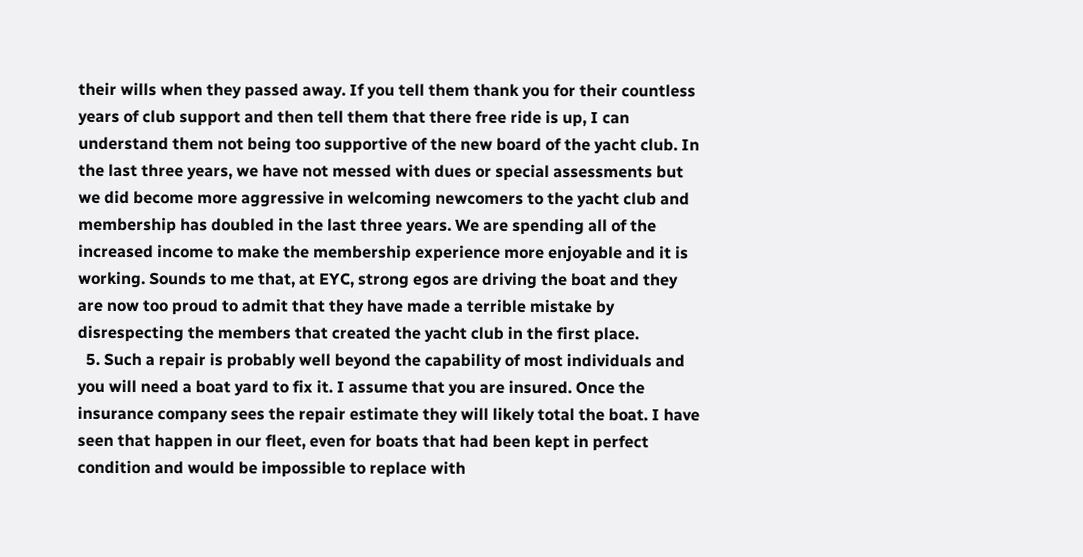their wills when they passed away. If you tell them thank you for their countless years of club support and then tell them that there free ride is up, I can understand them not being too supportive of the new board of the yacht club. In the last three years, we have not messed with dues or special assessments but we did become more aggressive in welcoming newcomers to the yacht club and membership has doubled in the last three years. We are spending all of the increased income to make the membership experience more enjoyable and it is working. Sounds to me that, at EYC, strong egos are driving the boat and they are now too proud to admit that they have made a terrible mistake by disrespecting the members that created the yacht club in the first place.
  5. Such a repair is probably well beyond the capability of most individuals and you will need a boat yard to fix it. I assume that you are insured. Once the insurance company sees the repair estimate they will likely total the boat. I have seen that happen in our fleet, even for boats that had been kept in perfect condition and would be impossible to replace with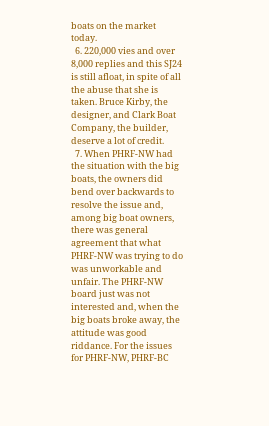boats on the market today.
  6. 220,000 vies and over 8,000 replies and this SJ24 is still afloat, in spite of all the abuse that she is taken. Bruce Kirby, the designer, and Clark Boat Company, the builder, deserve a lot of credit.
  7. When PHRF-NW had the situation with the big boats, the owners did bend over backwards to resolve the issue and, among big boat owners, there was general agreement that what PHRF-NW was trying to do was unworkable and unfair. The PHRF-NW board just was not interested and, when the big boats broke away, the attitude was good riddance. For the issues for PHRF-NW, PHRF-BC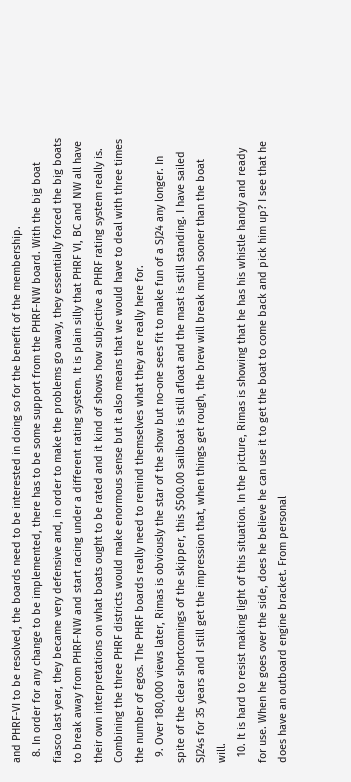and PHRF-VI to be resolved, the boards need to be interested in doing so for the benefit of the membership.
  8. In order for any change to be implemented, there has to be some support from the PHRF-NW board. With the big boat fiasco last year, they became very defensive and, in order to make the problems go away, they essentially forced the big boats to break away from PHRF-NW and start racing under a different rating system. It is plain silly that PHRF VI, BC and NW all have their own interpretations on what boats ought to be rated and it kind of shows how subjective a PHRF rating system really is. Combining the three PHRF districts would make enormous sense but it also means that we would have to deal with three times the number of egos. The PHRF boards really need to remind themselves what they are really here for.
  9. Over 180,000 views later, Rimas is obviously the star of the show but no-one sees fit to make fun of a SJ24 any longer. In spite of the clear shortcomings of the skipper, this $500.00 sailboat is still afloat and the mast is still standing. I have sailed SJ24s for 35 years and I still get the impression that, when things get rough, the brew will break much sooner than the boat will.
  10. It is hard to resist making light of this situation. In the picture, Rimas is showing that he has his whistle handy and ready for use. When he goes over the side, does he believe he can use it to get the boat to come back and pick him up? I see that he does have an outboard engine bracket. From personal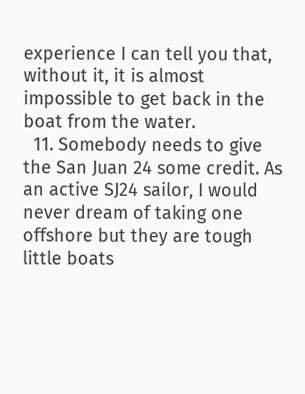experience I can tell you that, without it, it is almost impossible to get back in the boat from the water.
  11. Somebody needs to give the San Juan 24 some credit. As an active SJ24 sailor, I would never dream of taking one offshore but they are tough little boats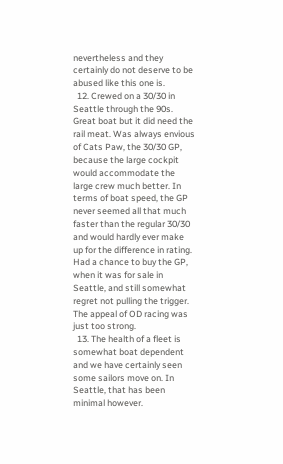nevertheless and they certainly do not deserve to be abused like this one is.
  12. Crewed on a 30/30 in Seattle through the 90s. Great boat but it did need the rail meat. Was always envious of Cats Paw, the 30/30 GP, because the large cockpit would accommodate the large crew much better. In terms of boat speed, the GP never seemed all that much faster than the regular 30/30 and would hardly ever make up for the difference in rating. Had a chance to buy the GP, when it was for sale in Seattle, and still somewhat regret not pulling the trigger. The appeal of OD racing was just too strong.
  13. The health of a fleet is somewhat boat dependent and we have certainly seen some sailors move on. In Seattle, that has been minimal however.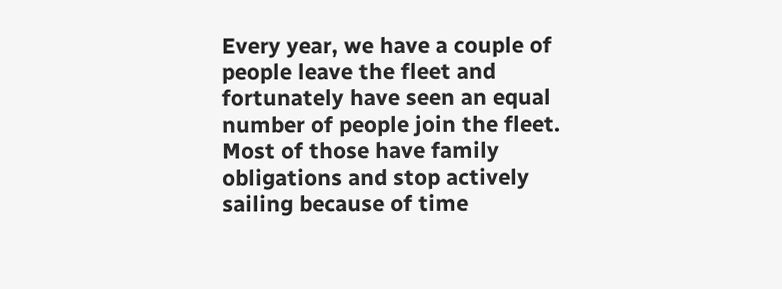Every year, we have a couple of people leave the fleet and fortunately have seen an equal number of people join the fleet. Most of those have family obligations and stop actively sailing because of time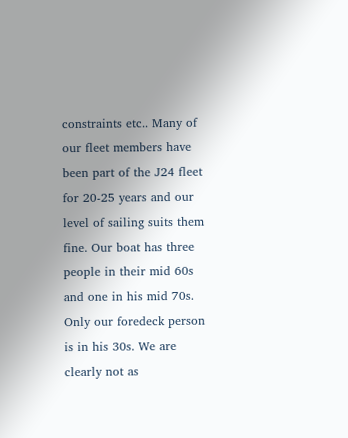constraints etc.. Many of our fleet members have been part of the J24 fleet for 20-25 years and our level of sailing suits them fine. Our boat has three people in their mid 60s and one in his mid 70s. Only our foredeck person is in his 30s. We are clearly not as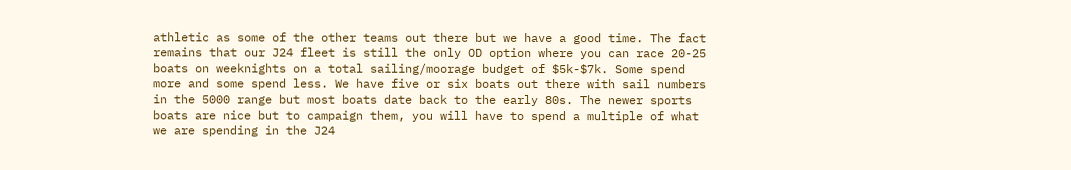athletic as some of the other teams out there but we have a good time. The fact remains that our J24 fleet is still the only OD option where you can race 20-25 boats on weeknights on a total sailing/moorage budget of $5k-$7k. Some spend more and some spend less. We have five or six boats out there with sail numbers in the 5000 range but most boats date back to the early 80s. The newer sports boats are nice but to campaign them, you will have to spend a multiple of what we are spending in the J24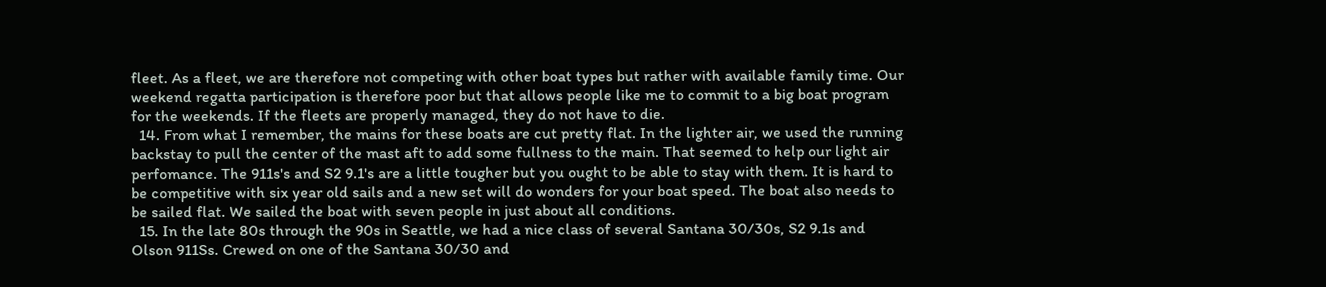fleet. As a fleet, we are therefore not competing with other boat types but rather with available family time. Our weekend regatta participation is therefore poor but that allows people like me to commit to a big boat program for the weekends. If the fleets are properly managed, they do not have to die.
  14. From what I remember, the mains for these boats are cut pretty flat. In the lighter air, we used the running backstay to pull the center of the mast aft to add some fullness to the main. That seemed to help our light air perfomance. The 911s's and S2 9.1's are a little tougher but you ought to be able to stay with them. It is hard to be competitive with six year old sails and a new set will do wonders for your boat speed. The boat also needs to be sailed flat. We sailed the boat with seven people in just about all conditions.
  15. In the late 80s through the 90s in Seattle, we had a nice class of several Santana 30/30s, S2 9.1s and Olson 911Ss. Crewed on one of the Santana 30/30 and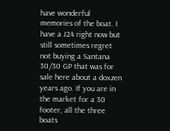have wonderful memories of the boat. I have a J24 right now but still sometimes regret not buying a Santana 30/30 GP that was for sale here about a doxzen years ago. If you are in the market for a 30 footer, all the three boats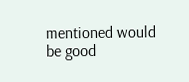mentioned would be good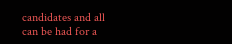candidates and all can be had for a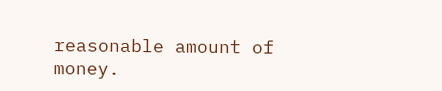reasonable amount of money.